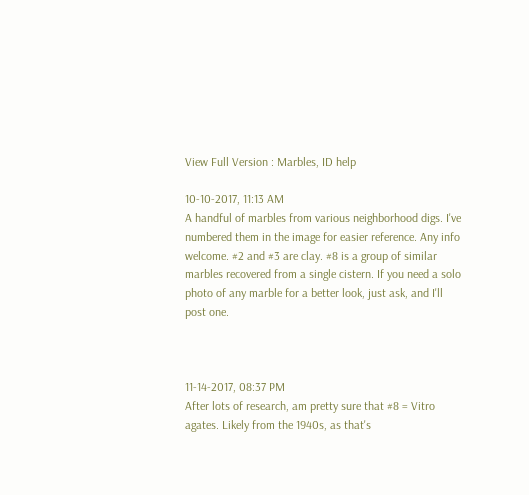View Full Version : Marbles, ID help

10-10-2017, 11:13 AM
A handful of marbles from various neighborhood digs. I've numbered them in the image for easier reference. Any info welcome. #2 and #3 are clay. #8 is a group of similar marbles recovered from a single cistern. If you need a solo photo of any marble for a better look, just ask, and I'll post one.



11-14-2017, 08:37 PM
After lots of research, am pretty sure that #8 = Vitro agates. Likely from the 1940s, as that's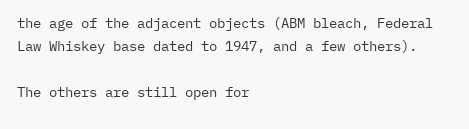the age of the adjacent objects (ABM bleach, Federal Law Whiskey base dated to 1947, and a few others).

The others are still open for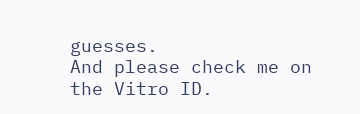guesses.
And please check me on the Vitro ID.